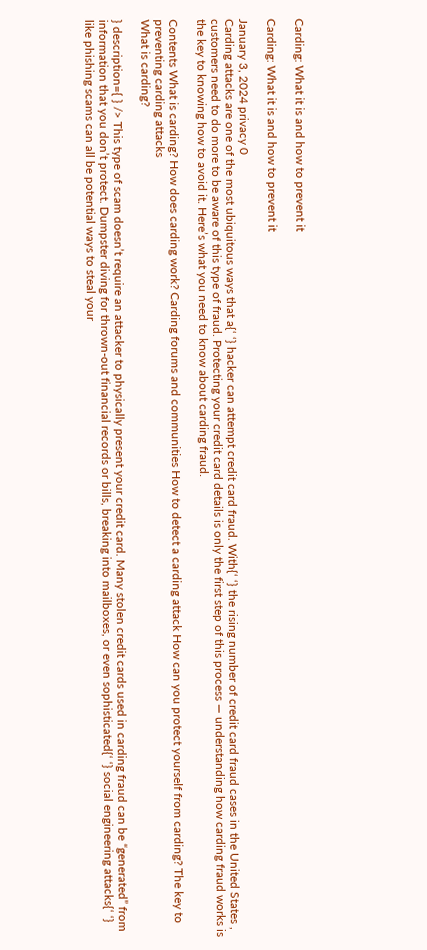Carding: What it is and how to prevent it

Carding: What it is and how to prevent it

January 3, 2024 privacy 0
Carding attacks are one of the most ubiquitous ways that a{‘ ‘} hacker can attempt credit card fraud. With{‘ ‘} the rising number of credit card fraud cases in the United States , customers need to do more to be aware of this type of fraud. Protecting your credit card details is only the first step of this process — understanding how carding fraud works is the key to knowing how to avoid it. Here’s what you need to know about carding fraud.

Contents What is carding? How does carding work? Carding forums and communities How to detect a carding attack How can you protect yourself from carding? The key to preventing carding attacks
What is carding?

} description={ } /> This type of scam doesn’t require an attacker to physically present your credit card. Many stolen credit cards used in carding fraud can be “generated” from information that you don’t protect. Dumpster diving for thrown-out financial records or bills, breaking into mailboxes, or even sophisticated{‘ ‘} social engineering attacks{‘ ‘} like phishing scams can all be potential ways to steal your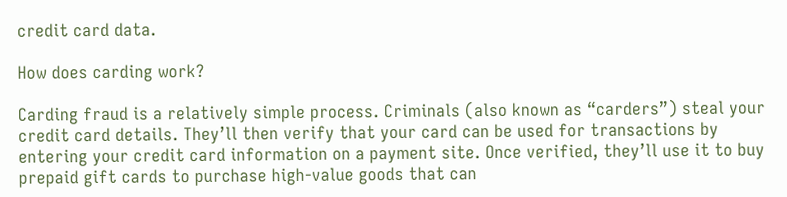credit card data.

How does carding work?

Carding fraud is a relatively simple process. Criminals (also known as “carders”) steal your credit card details. They’ll then verify that your card can be used for transactions by entering your credit card information on a payment site. Once verified, they’ll use it to buy prepaid gift cards to purchase high-value goods that can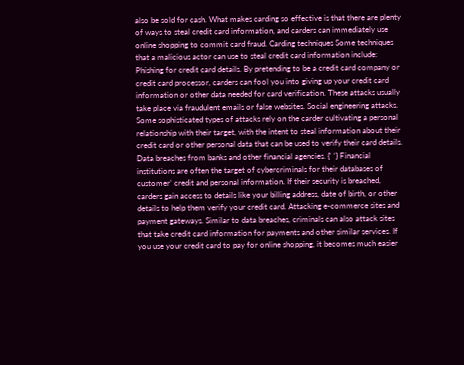also be sold for cash. What makes carding so effective is that there are plenty of ways to steal credit card information, and carders can immediately use online shopping to commit card fraud. Carding techniques Some techniques that a malicious actor can use to steal credit card information include: Phishing for credit card details. By pretending to be a credit card company or credit card processor, carders can fool you into giving up your credit card information or other data needed for card verification. These attacks usually take place via fraudulent emails or false websites. Social engineering attacks. Some sophisticated types of attacks rely on the carder cultivating a personal relationship with their target, with the intent to steal information about their credit card or other personal data that can be used to verify their card details. Data breaches from banks and other financial agencies. {‘ ‘} Financial institutions are often the target of cybercriminals for their databases of customer’ credit and personal information. If their security is breached, carders gain access to details like your billing address, date of birth, or other details to help them verify your credit card. Attacking e-commerce sites and payment gateways. Similar to data breaches, criminals can also attack sites that take credit card information for payments and other similar services. If you use your credit card to pay for online shopping, it becomes much easier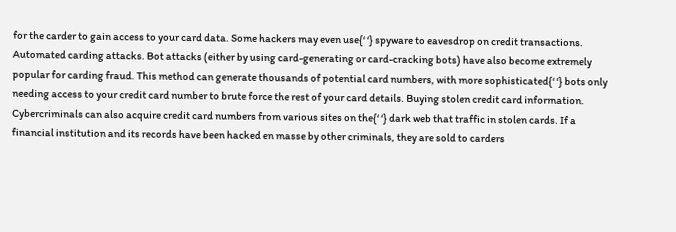for the carder to gain access to your card data. Some hackers may even use{‘ ‘} spyware to eavesdrop on credit transactions. Automated carding attacks. Bot attacks (either by using card-generating or card-cracking bots) have also become extremely popular for carding fraud. This method can generate thousands of potential card numbers, with more sophisticated{‘ ‘} bots only needing access to your credit card number to brute force the rest of your card details. Buying stolen credit card information. Cybercriminals can also acquire credit card numbers from various sites on the{‘ ‘} dark web that traffic in stolen cards. If a financial institution and its records have been hacked en masse by other criminals, they are sold to carders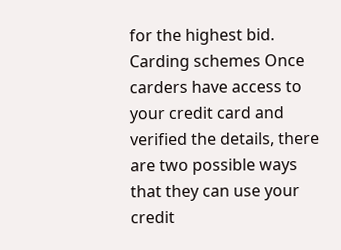for the highest bid. Carding schemes Once carders have access to your credit card and verified the details, there are two possible ways that they can use your credit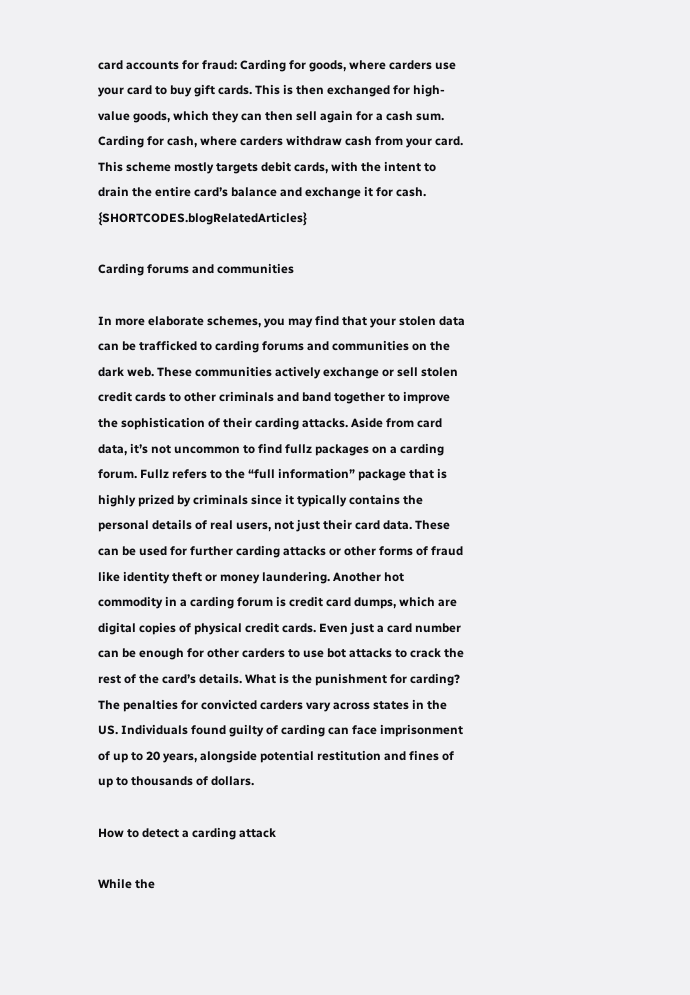card accounts for fraud: Carding for goods, where carders use your card to buy gift cards. This is then exchanged for high-value goods, which they can then sell again for a cash sum. Carding for cash, where carders withdraw cash from your card. This scheme mostly targets debit cards, with the intent to drain the entire card’s balance and exchange it for cash. {SHORTCODES.blogRelatedArticles}

Carding forums and communities

In more elaborate schemes, you may find that your stolen data can be trafficked to carding forums and communities on the dark web. These communities actively exchange or sell stolen credit cards to other criminals and band together to improve the sophistication of their carding attacks. Aside from card data, it’s not uncommon to find fullz packages on a carding forum. Fullz refers to the “full information” package that is highly prized by criminals since it typically contains the personal details of real users, not just their card data. These can be used for further carding attacks or other forms of fraud like identity theft or money laundering. Another hot commodity in a carding forum is credit card dumps, which are digital copies of physical credit cards. Even just a card number can be enough for other carders to use bot attacks to crack the rest of the card’s details. What is the punishment for carding? The penalties for convicted carders vary across states in the US. Individuals found guilty of carding can face imprisonment of up to 20 years, alongside potential restitution and fines of up to thousands of dollars.

How to detect a carding attack

While the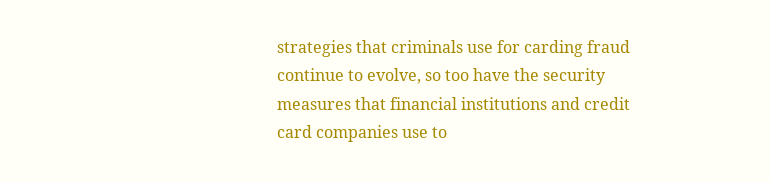strategies that criminals use for carding fraud continue to evolve, so too have the security measures that financial institutions and credit card companies use to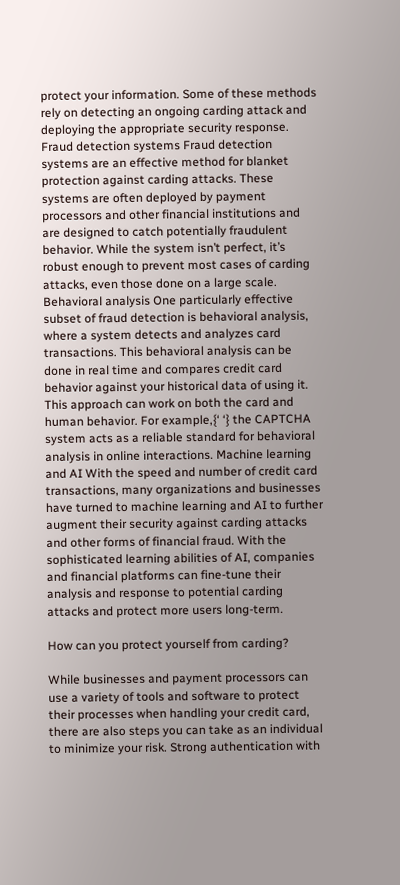protect your information. Some of these methods rely on detecting an ongoing carding attack and deploying the appropriate security response. Fraud detection systems Fraud detection systems are an effective method for blanket protection against carding attacks. These systems are often deployed by payment processors and other financial institutions and are designed to catch potentially fraudulent behavior. While the system isn’t perfect, it’s robust enough to prevent most cases of carding attacks, even those done on a large scale. Behavioral analysis One particularly effective subset of fraud detection is behavioral analysis, where a system detects and analyzes card transactions. This behavioral analysis can be done in real time and compares credit card behavior against your historical data of using it. This approach can work on both the card and human behavior. For example,{‘ ‘} the CAPTCHA system acts as a reliable standard for behavioral analysis in online interactions. Machine learning and AI With the speed and number of credit card transactions, many organizations and businesses have turned to machine learning and AI to further augment their security against carding attacks and other forms of financial fraud. With the sophisticated learning abilities of AI, companies and financial platforms can fine-tune their analysis and response to potential carding attacks and protect more users long-term.

How can you protect yourself from carding?

While businesses and payment processors can use a variety of tools and software to protect their processes when handling your credit card, there are also steps you can take as an individual to minimize your risk. Strong authentication with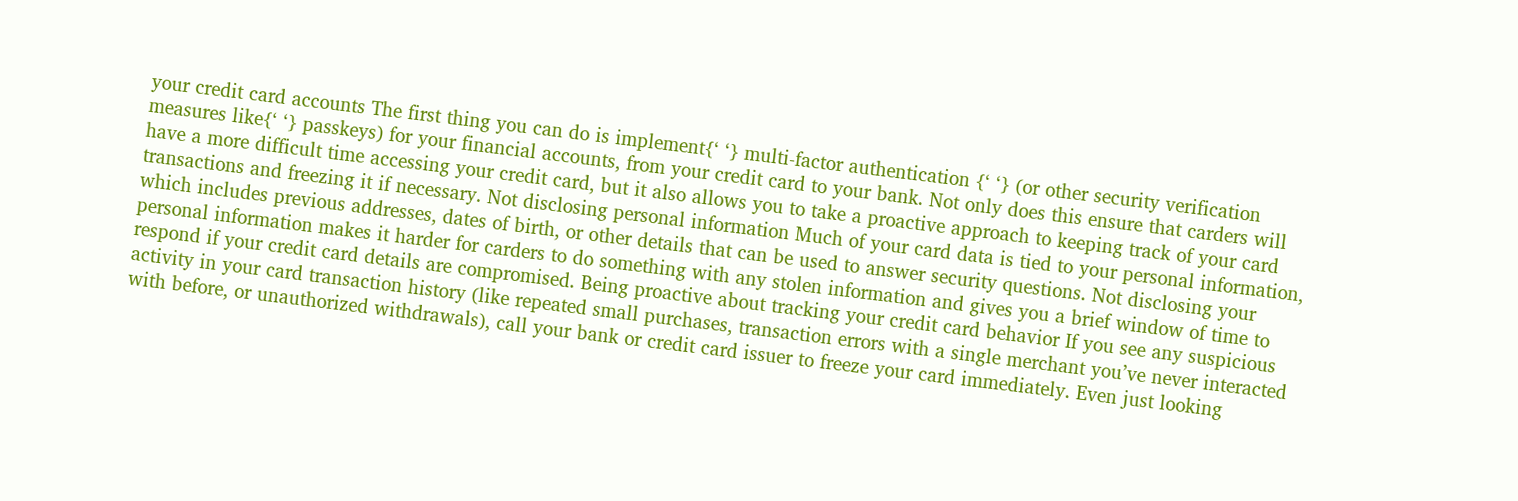your credit card accounts The first thing you can do is implement{‘ ‘} multi-factor authentication {‘ ‘} (or other security verification measures like{‘ ‘} passkeys) for your financial accounts, from your credit card to your bank. Not only does this ensure that carders will have a more difficult time accessing your credit card, but it also allows you to take a proactive approach to keeping track of your card transactions and freezing it if necessary. Not disclosing personal information Much of your card data is tied to your personal information, which includes previous addresses, dates of birth, or other details that can be used to answer security questions. Not disclosing your personal information makes it harder for carders to do something with any stolen information and gives you a brief window of time to respond if your credit card details are compromised. Being proactive about tracking your credit card behavior If you see any suspicious activity in your card transaction history (like repeated small purchases, transaction errors with a single merchant you’ve never interacted with before, or unauthorized withdrawals), call your bank or credit card issuer to freeze your card immediately. Even just looking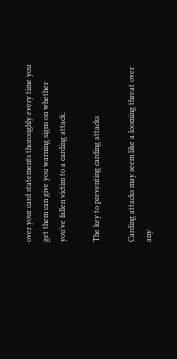over your card statements thoroughly every time you get them can give you warning signs on whether you’ve fallen victim to a carding attack.

The key to preventing carding attacks

Carding attacks may seem like a looming threat over any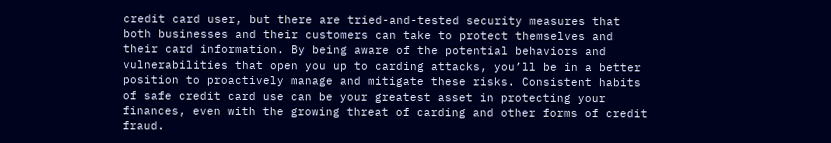credit card user, but there are tried-and-tested security measures that both businesses and their customers can take to protect themselves and their card information. By being aware of the potential behaviors and vulnerabilities that open you up to carding attacks, you’ll be in a better position to proactively manage and mitigate these risks. Consistent habits of safe credit card use can be your greatest asset in protecting your finances, even with the growing threat of carding and other forms of credit fraud.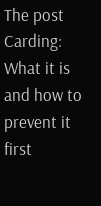The post Carding: What it is and how to prevent it first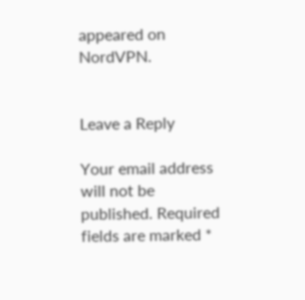appeared on NordVPN.


Leave a Reply

Your email address will not be published. Required fields are marked *